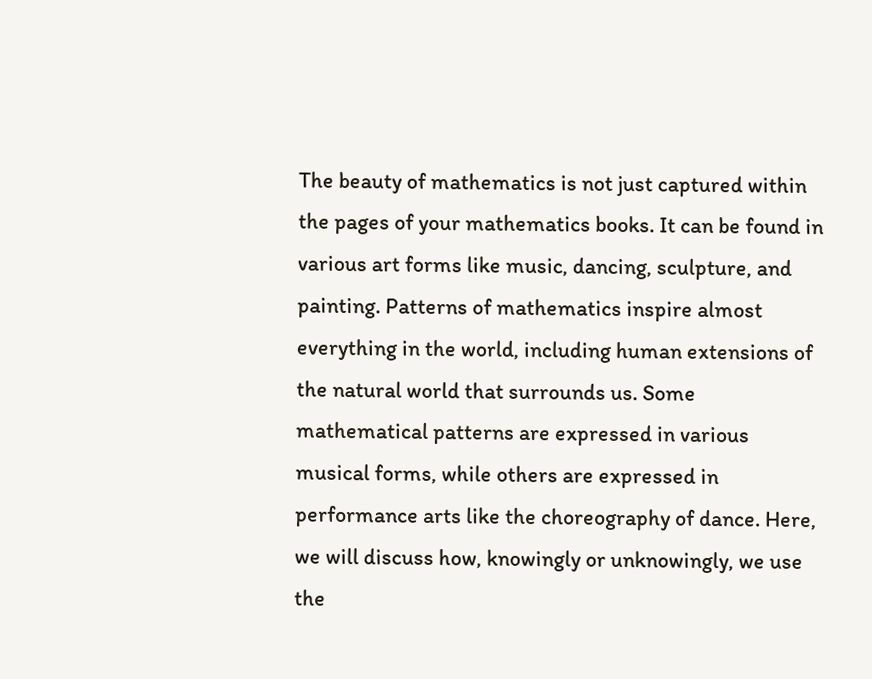The beauty of mathematics is not just captured within the pages of your mathematics books. It can be found in various art forms like music, dancing, sculpture, and painting. Patterns of mathematics inspire almost everything in the world, including human extensions of the natural world that surrounds us. Some mathematical patterns are expressed in various musical forms, while others are expressed in performance arts like the choreography of dance. Here, we will discuss how, knowingly or unknowingly, we use the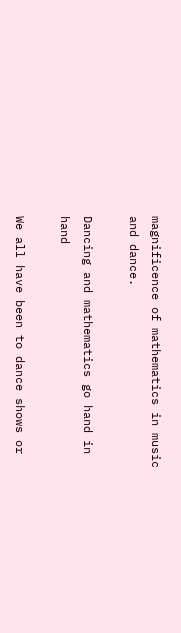magnificence of mathematics in music and dance.

Dancing and mathematics go hand in hand

We all have been to dance shows or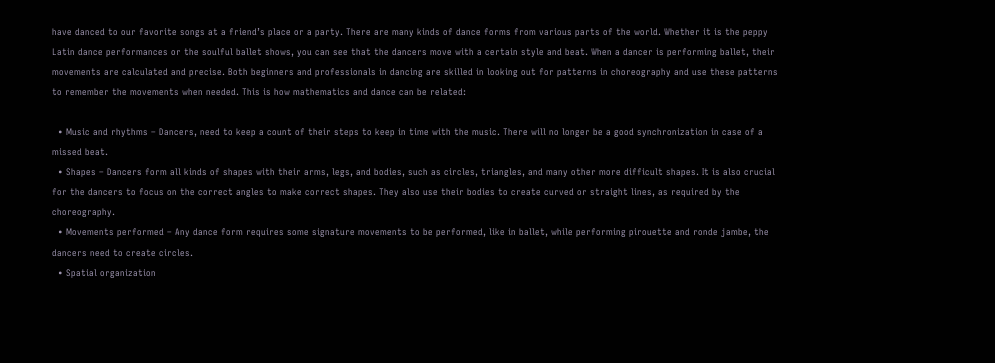have danced to our favorite songs at a friend’s place or a party. There are many kinds of dance forms from various parts of the world. Whether it is the peppy Latin dance performances or the soulful ballet shows, you can see that the dancers move with a certain style and beat. When a dancer is performing ballet, their movements are calculated and precise. Both beginners and professionals in dancing are skilled in looking out for patterns in choreography and use these patterns to remember the movements when needed. This is how mathematics and dance can be related:

  • Music and rhythms – Dancers, need to keep a count of their steps to keep in time with the music. There will no longer be a good synchronization in case of a missed beat.
  • Shapes – Dancers form all kinds of shapes with their arms, legs, and bodies, such as circles, triangles, and many other more difficult shapes. It is also crucial for the dancers to focus on the correct angles to make correct shapes. They also use their bodies to create curved or straight lines, as required by the choreography.
  • Movements performed – Any dance form requires some signature movements to be performed, like in ballet, while performing pirouette and ronde jambe, the dancers need to create circles.
  • Spatial organization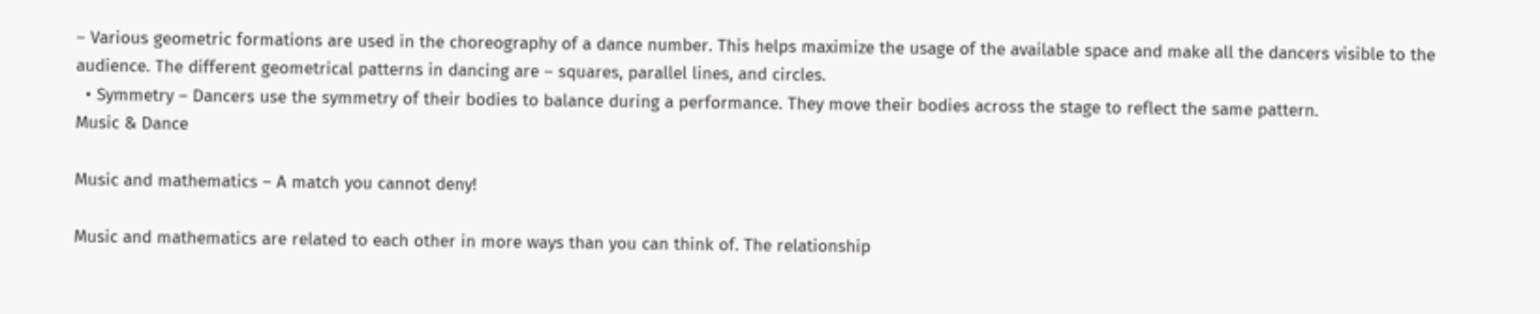– Various geometric formations are used in the choreography of a dance number. This helps maximize the usage of the available space and make all the dancers visible to the audience. The different geometrical patterns in dancing are – squares, parallel lines, and circles.
  • Symmetry – Dancers use the symmetry of their bodies to balance during a performance. They move their bodies across the stage to reflect the same pattern.
Music & Dance

Music and mathematics – A match you cannot deny!

Music and mathematics are related to each other in more ways than you can think of. The relationship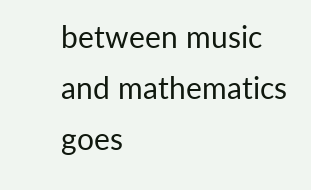between music and mathematics goes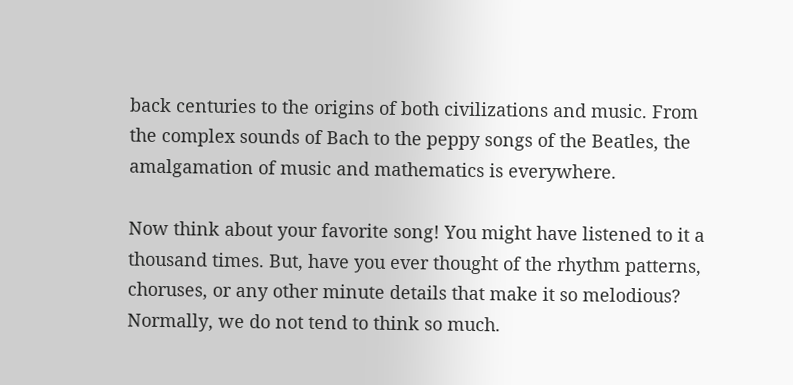back centuries to the origins of both civilizations and music. From the complex sounds of Bach to the peppy songs of the Beatles, the amalgamation of music and mathematics is everywhere.

Now think about your favorite song! You might have listened to it a thousand times. But, have you ever thought of the rhythm patterns, choruses, or any other minute details that make it so melodious? Normally, we do not tend to think so much.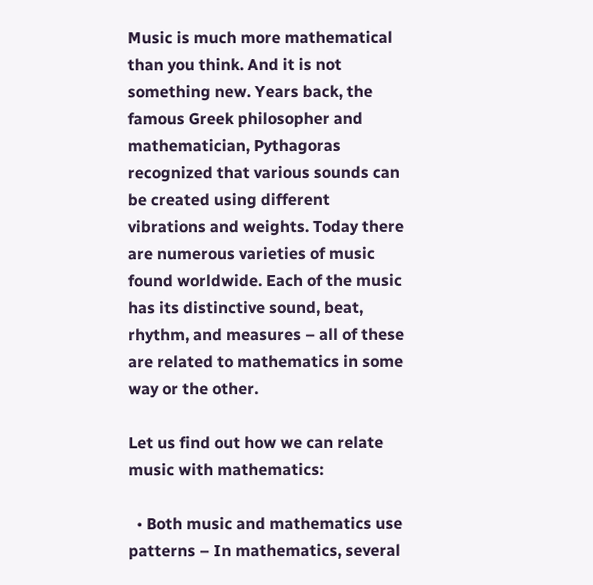Music is much more mathematical than you think. And it is not something new. Years back, the famous Greek philosopher and mathematician, Pythagoras recognized that various sounds can be created using different vibrations and weights. Today there are numerous varieties of music found worldwide. Each of the music has its distinctive sound, beat, rhythm, and measures – all of these are related to mathematics in some way or the other.

Let us find out how we can relate music with mathematics:

  • Both music and mathematics use patterns – In mathematics, several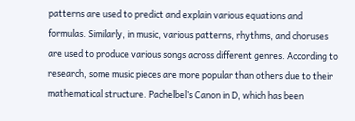patterns are used to predict and explain various equations and formulas. Similarly, in music, various patterns, rhythms, and choruses are used to produce various songs across different genres. According to research, some music pieces are more popular than others due to their mathematical structure. Pachelbel’s Canon in D, which has been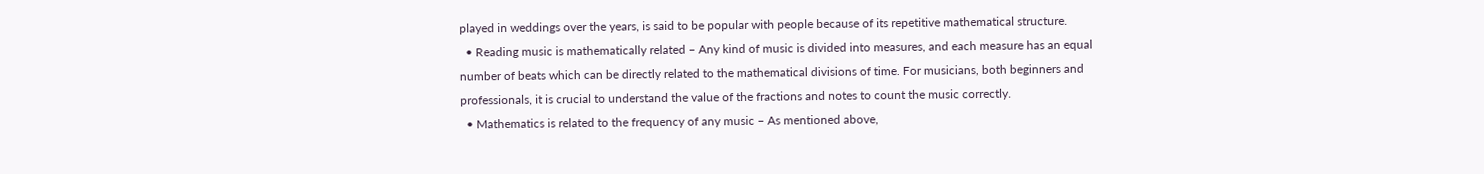played in weddings over the years, is said to be popular with people because of its repetitive mathematical structure.
  • Reading music is mathematically related – Any kind of music is divided into measures, and each measure has an equal number of beats which can be directly related to the mathematical divisions of time. For musicians, both beginners and professionals, it is crucial to understand the value of the fractions and notes to count the music correctly.
  • Mathematics is related to the frequency of any music – As mentioned above,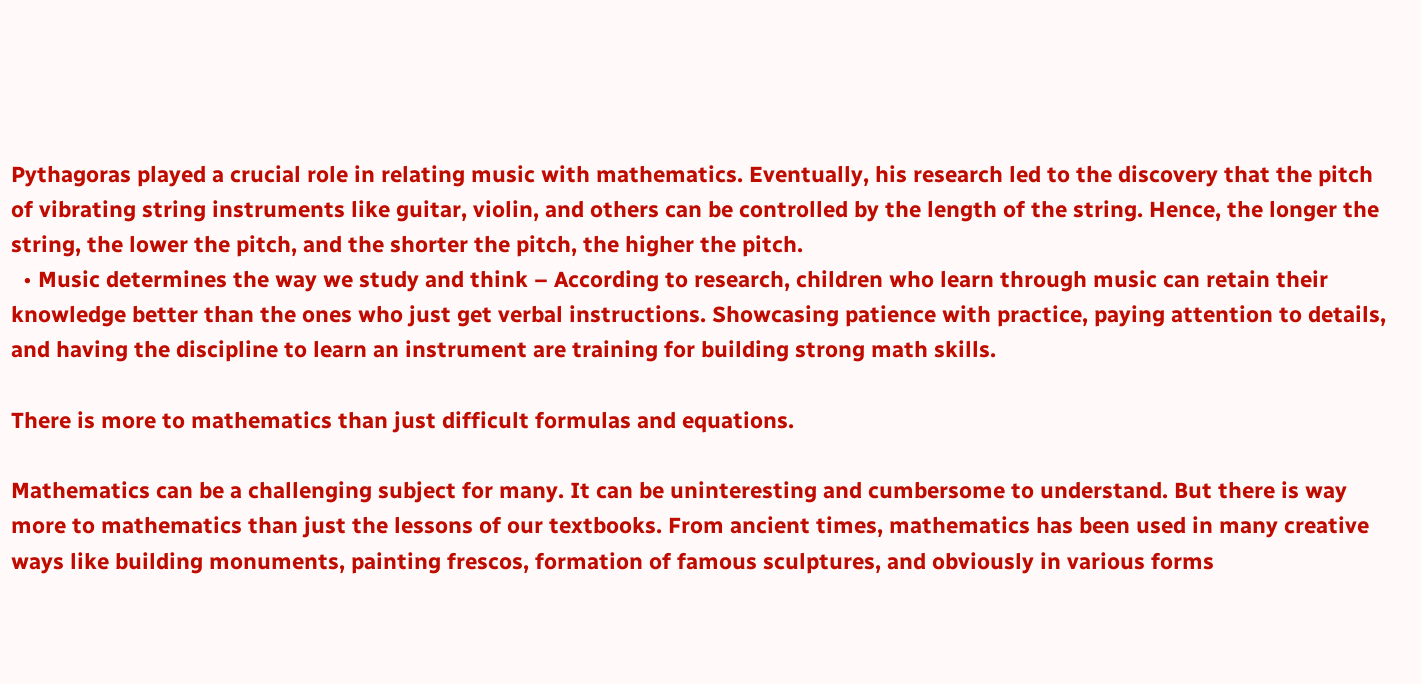Pythagoras played a crucial role in relating music with mathematics. Eventually, his research led to the discovery that the pitch of vibrating string instruments like guitar, violin, and others can be controlled by the length of the string. Hence, the longer the string, the lower the pitch, and the shorter the pitch, the higher the pitch.
  • Music determines the way we study and think – According to research, children who learn through music can retain their knowledge better than the ones who just get verbal instructions. Showcasing patience with practice, paying attention to details, and having the discipline to learn an instrument are training for building strong math skills.

There is more to mathematics than just difficult formulas and equations.

Mathematics can be a challenging subject for many. It can be uninteresting and cumbersome to understand. But there is way more to mathematics than just the lessons of our textbooks. From ancient times, mathematics has been used in many creative ways like building monuments, painting frescos, formation of famous sculptures, and obviously in various forms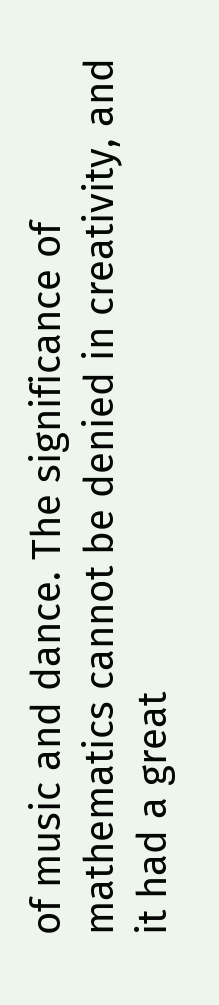of music and dance. The significance of mathematics cannot be denied in creativity, and it had a great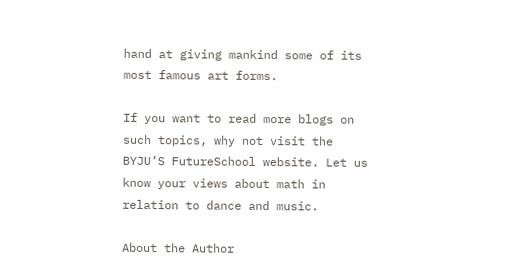hand at giving mankind some of its most famous art forms.

If you want to read more blogs on such topics, why not visit the BYJU’S FutureSchool website. Let us know your views about math in relation to dance and music.

About the Author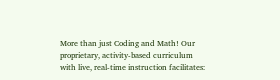More than just Coding and Math! Our proprietary, activity-based curriculum with live, real-time instruction facilitates: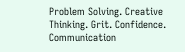Problem Solving. Creative Thinking. Grit. Confidence. Communication